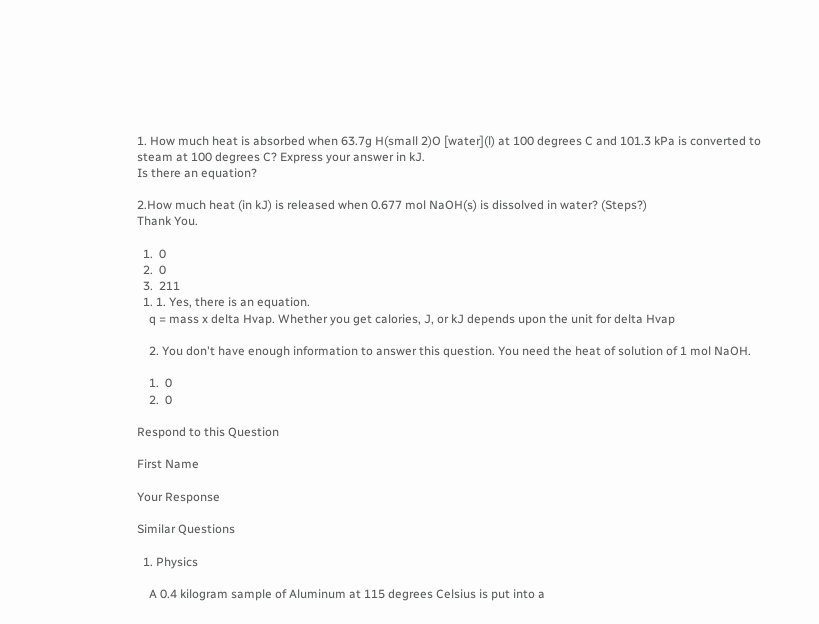1. How much heat is absorbed when 63.7g H(small 2)O [water](l) at 100 degrees C and 101.3 kPa is converted to steam at 100 degrees C? Express your answer in kJ.
Is there an equation?

2.How much heat (in kJ) is released when 0.677 mol NaOH(s) is dissolved in water? (Steps?)
Thank You.

  1.  0
  2.  0
  3.  211
  1. 1. Yes, there is an equation.
    q = mass x delta Hvap. Whether you get calories, J, or kJ depends upon the unit for delta Hvap

    2. You don't have enough information to answer this question. You need the heat of solution of 1 mol NaOH.

    1.  0
    2.  0

Respond to this Question

First Name

Your Response

Similar Questions

  1. Physics

    A 0.4 kilogram sample of Aluminum at 115 degrees Celsius is put into a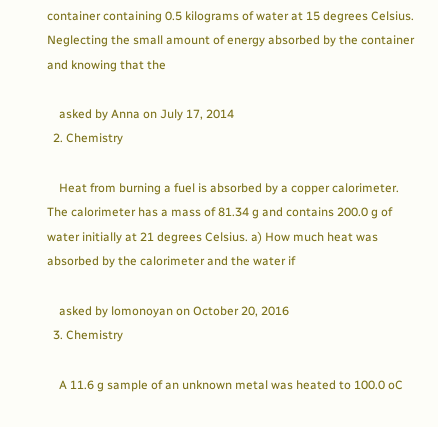container containing 0.5 kilograms of water at 15 degrees Celsius. Neglecting the small amount of energy absorbed by the container and knowing that the

    asked by Anna on July 17, 2014
  2. Chemistry

    Heat from burning a fuel is absorbed by a copper calorimeter. The calorimeter has a mass of 81.34 g and contains 200.0 g of water initially at 21 degrees Celsius. a) How much heat was absorbed by the calorimeter and the water if

    asked by lomonoyan on October 20, 2016
  3. Chemistry

    A 11.6 g sample of an unknown metal was heated to 100.0 oC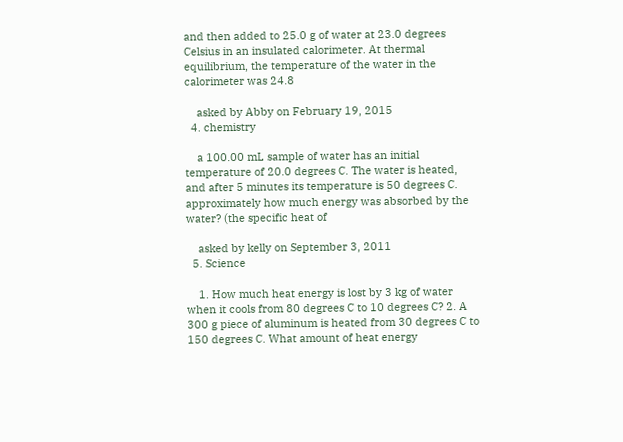and then added to 25.0 g of water at 23.0 degrees Celsius in an insulated calorimeter. At thermal equilibrium, the temperature of the water in the calorimeter was 24.8

    asked by Abby on February 19, 2015
  4. chemistry

    a 100.00 mL sample of water has an initial temperature of 20.0 degrees C. The water is heated, and after 5 minutes its temperature is 50 degrees C. approximately how much energy was absorbed by the water? (the specific heat of

    asked by kelly on September 3, 2011
  5. Science

    1. How much heat energy is lost by 3 kg of water when it cools from 80 degrees C to 10 degrees C? 2. A 300 g piece of aluminum is heated from 30 degrees C to 150 degrees C. What amount of heat energy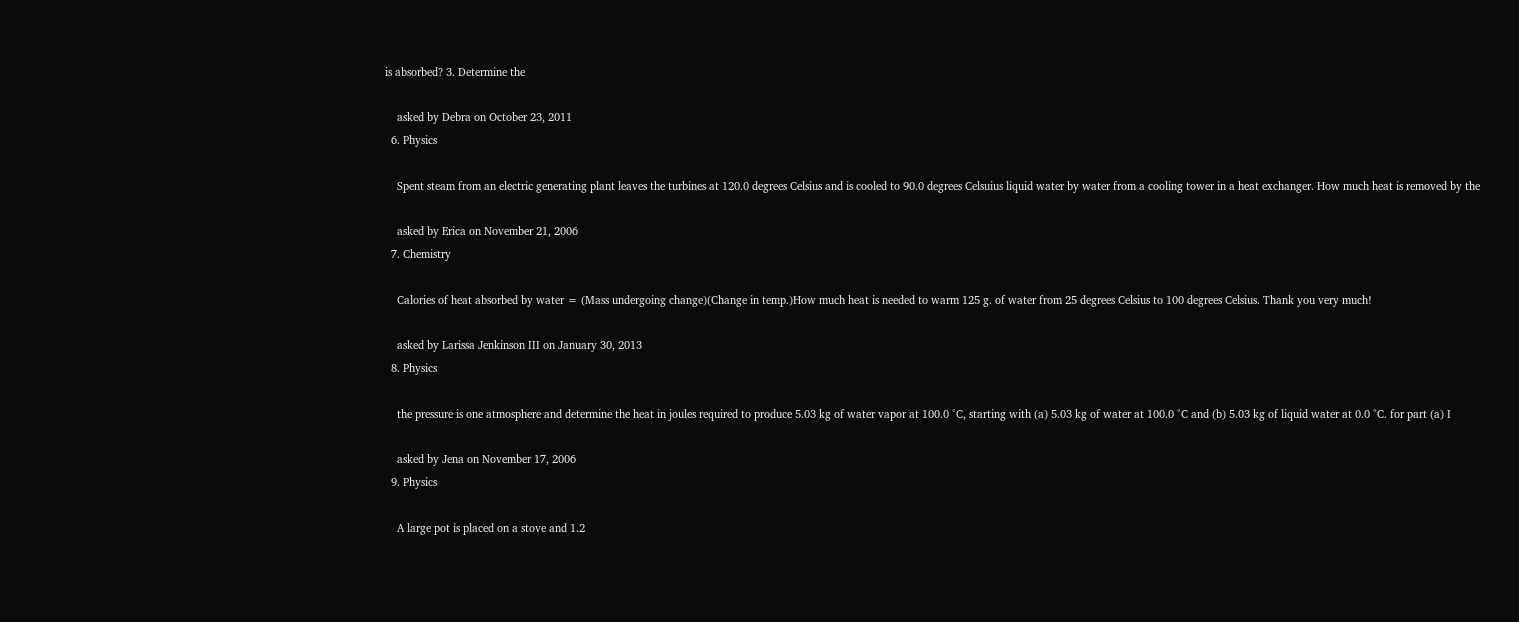is absorbed? 3. Determine the

    asked by Debra on October 23, 2011
  6. Physics

    Spent steam from an electric generating plant leaves the turbines at 120.0 degrees Celsius and is cooled to 90.0 degrees Celsuius liquid water by water from a cooling tower in a heat exchanger. How much heat is removed by the

    asked by Erica on November 21, 2006
  7. Chemistry

    Calories of heat absorbed by water = (Mass undergoing change)(Change in temp.)How much heat is needed to warm 125 g. of water from 25 degrees Celsius to 100 degrees Celsius. Thank you very much!

    asked by Larissa Jenkinson III on January 30, 2013
  8. Physics

    the pressure is one atmosphere and determine the heat in joules required to produce 5.03 kg of water vapor at 100.0 °C, starting with (a) 5.03 kg of water at 100.0 °C and (b) 5.03 kg of liquid water at 0.0 °C. for part (a) I

    asked by Jena on November 17, 2006
  9. Physics

    A large pot is placed on a stove and 1.2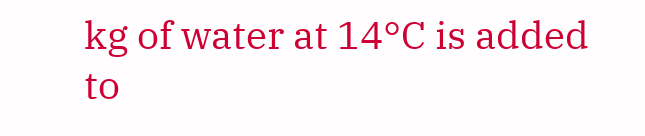kg of water at 14°C is added to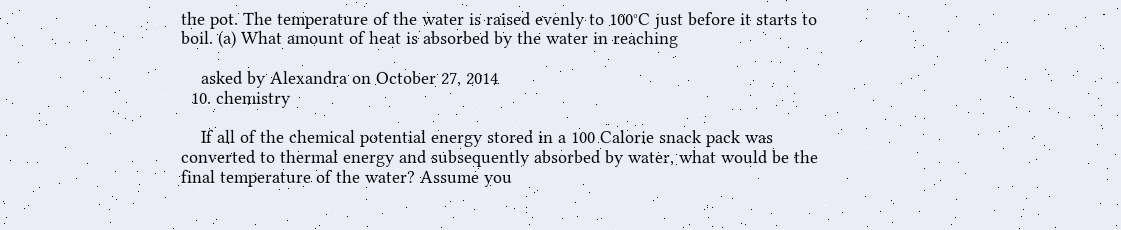the pot. The temperature of the water is raised evenly to 100°C just before it starts to boil. (a) What amount of heat is absorbed by the water in reaching

    asked by Alexandra on October 27, 2014
  10. chemistry

    If all of the chemical potential energy stored in a 100 Calorie snack pack was converted to thermal energy and subsequently absorbed by water, what would be the final temperature of the water? Assume you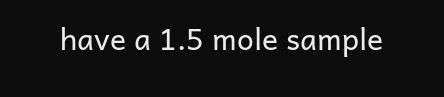have a 1.5 mole sample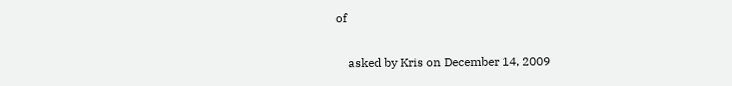of

    asked by Kris on December 14, 2009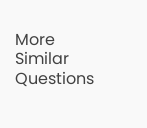More Similar Questions